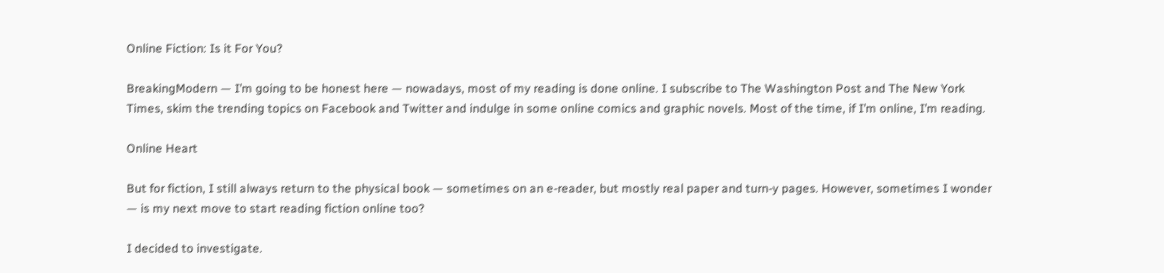Online Fiction: Is it For You?

BreakingModern — I’m going to be honest here — nowadays, most of my reading is done online. I subscribe to The Washington Post and The New York Times, skim the trending topics on Facebook and Twitter and indulge in some online comics and graphic novels. Most of the time, if I’m online, I’m reading.

Online Heart

But for fiction, I still always return to the physical book — sometimes on an e-reader, but mostly real paper and turn-y pages. However, sometimes I wonder — is my next move to start reading fiction online too?

I decided to investigate.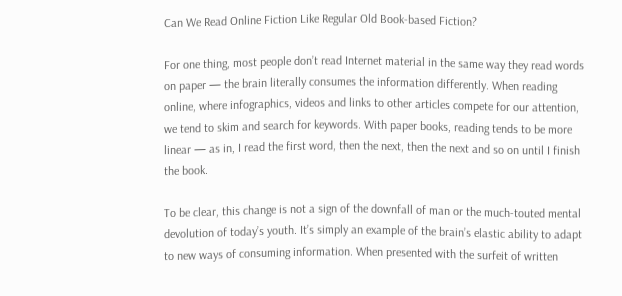Can We Read Online Fiction Like Regular Old Book-based Fiction?

For one thing, most people don’t read Internet material in the same way they read words on paper — the brain literally consumes the information differently. When reading online, where infographics, videos and links to other articles compete for our attention, we tend to skim and search for keywords. With paper books, reading tends to be more linear — as in, I read the first word, then the next, then the next and so on until I finish the book.

To be clear, this change is not a sign of the downfall of man or the much-touted mental devolution of today’s youth. It’s simply an example of the brain’s elastic ability to adapt to new ways of consuming information. When presented with the surfeit of written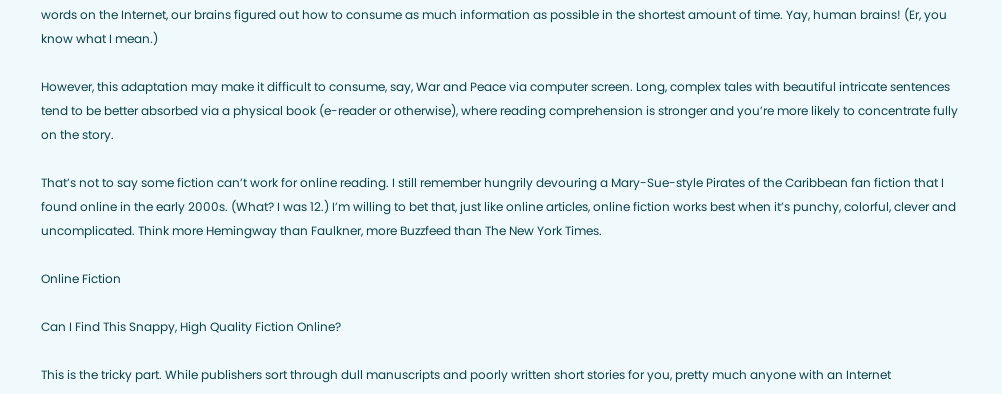words on the Internet, our brains figured out how to consume as much information as possible in the shortest amount of time. Yay, human brains! (Er, you know what I mean.)

However, this adaptation may make it difficult to consume, say, War and Peace via computer screen. Long, complex tales with beautiful intricate sentences tend to be better absorbed via a physical book (e-reader or otherwise), where reading comprehension is stronger and you’re more likely to concentrate fully on the story.

That’s not to say some fiction can’t work for online reading. I still remember hungrily devouring a Mary-Sue-style Pirates of the Caribbean fan fiction that I found online in the early 2000s. (What? I was 12.) I’m willing to bet that, just like online articles, online fiction works best when it’s punchy, colorful, clever and uncomplicated. Think more Hemingway than Faulkner, more Buzzfeed than The New York Times.

Online Fiction

Can I Find This Snappy, High Quality Fiction Online?

This is the tricky part. While publishers sort through dull manuscripts and poorly written short stories for you, pretty much anyone with an Internet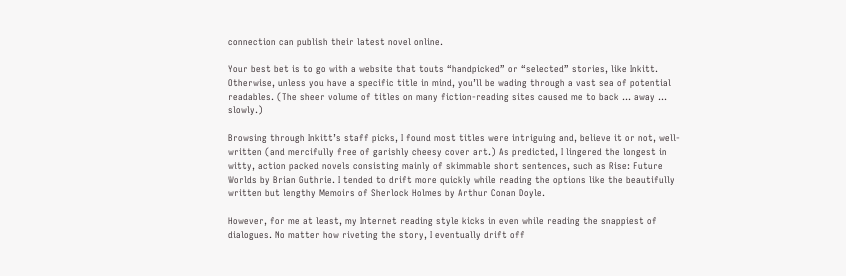connection can publish their latest novel online.

Your best bet is to go with a website that touts “handpicked” or “selected” stories, like Inkitt. Otherwise, unless you have a specific title in mind, you’ll be wading through a vast sea of potential readables. (The sheer volume of titles on many fiction-reading sites caused me to back … away … slowly.)

Browsing through Inkitt’s staff picks, I found most titles were intriguing and, believe it or not, well-written (and mercifully free of garishly cheesy cover art.) As predicted, I lingered the longest in witty, action packed novels consisting mainly of skimmable short sentences, such as Rise: Future Worlds by Brian Guthrie. I tended to drift more quickly while reading the options like the beautifully written but lengthy Memoirs of Sherlock Holmes by Arthur Conan Doyle.

However, for me at least, my Internet reading style kicks in even while reading the snappiest of dialogues. No matter how riveting the story, I eventually drift off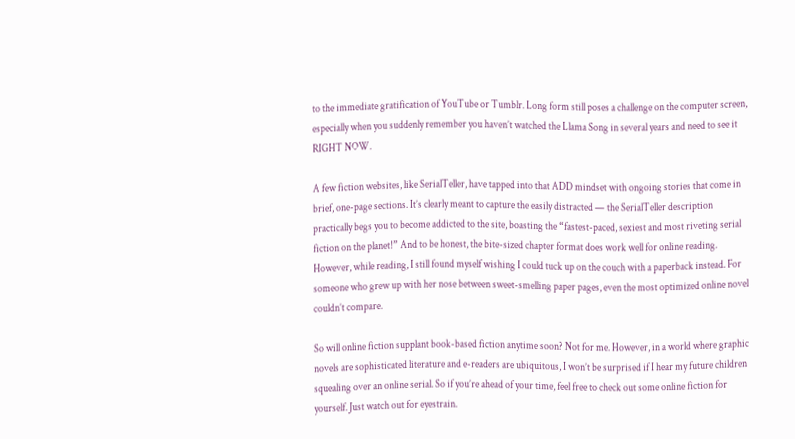to the immediate gratification of YouTube or Tumblr. Long form still poses a challenge on the computer screen, especially when you suddenly remember you haven’t watched the Llama Song in several years and need to see it RIGHT NOW.

A few fiction websites, like SerialTeller, have tapped into that ADD mindset with ongoing stories that come in brief, one-page sections. It’s clearly meant to capture the easily distracted — the SerialTeller description practically begs you to become addicted to the site, boasting the “fastest-paced, sexiest and most riveting serial fiction on the planet!” And to be honest, the bite-sized chapter format does work well for online reading. However, while reading, I still found myself wishing I could tuck up on the couch with a paperback instead. For someone who grew up with her nose between sweet-smelling paper pages, even the most optimized online novel couldn’t compare.

So will online fiction supplant book-based fiction anytime soon? Not for me. However, in a world where graphic novels are sophisticated literature and e-readers are ubiquitous, I won’t be surprised if I hear my future children squealing over an online serial. So if you’re ahead of your time, feel free to check out some online fiction for yourself. Just watch out for eyestrain.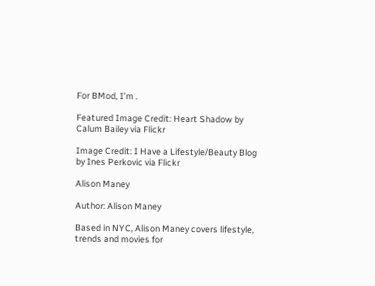For BMod, I’m .

Featured Image Credit: Heart Shadow by Calum Bailey via Flickr

Image Credit: I Have a Lifestyle/Beauty Blog by Ines Perkovic via Flickr

Alison Maney

Author: Alison Maney

Based in NYC, Alison Maney covers lifestyle, trends and movies for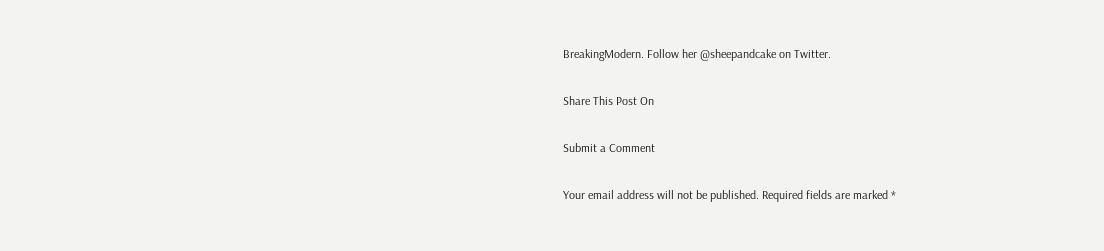BreakingModern. Follow her @sheepandcake on Twitter.

Share This Post On

Submit a Comment

Your email address will not be published. Required fields are marked *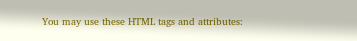You may use these HTML tags and attributes: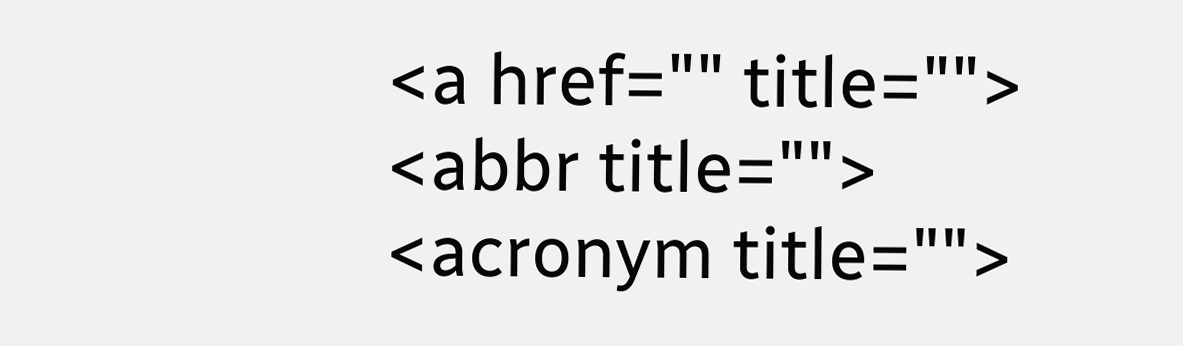<a href="" title=""> <abbr title=""> <acronym title="">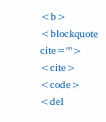<b> <blockquote cite=""> <cite> <code> <del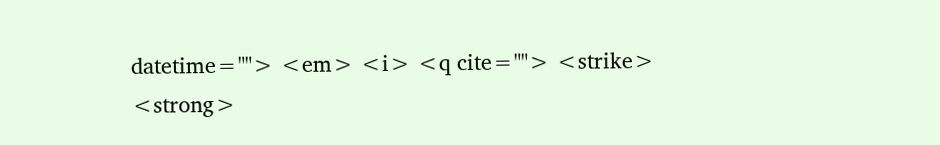datetime=""> <em> <i> <q cite=""> <strike> <strong>